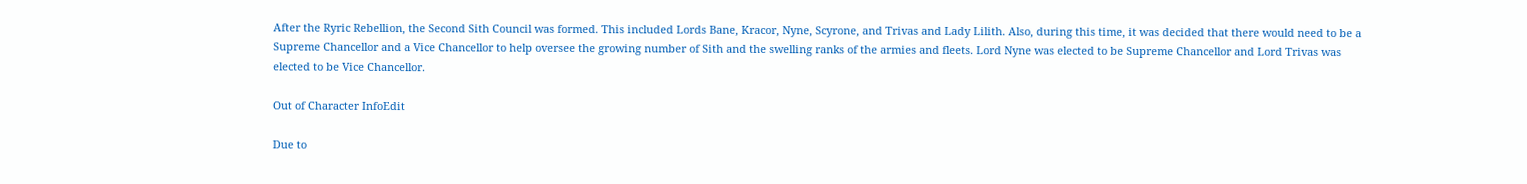After the Ryric Rebellion, the Second Sith Council was formed. This included Lords Bane, Kracor, Nyne, Scyrone, and Trivas and Lady Lilith. Also, during this time, it was decided that there would need to be a Supreme Chancellor and a Vice Chancellor to help oversee the growing number of Sith and the swelling ranks of the armies and fleets. Lord Nyne was elected to be Supreme Chancellor and Lord Trivas was elected to be Vice Chancellor.

Out of Character InfoEdit

Due to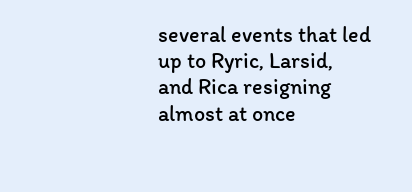several events that led up to Ryric, Larsid, and Rica resigning almost at once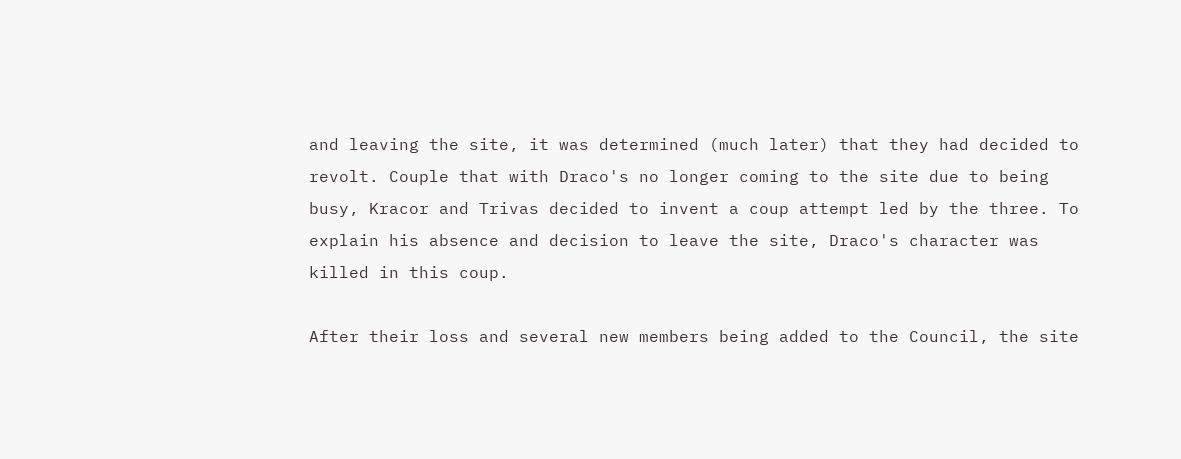and leaving the site, it was determined (much later) that they had decided to revolt. Couple that with Draco's no longer coming to the site due to being busy, Kracor and Trivas decided to invent a coup attempt led by the three. To explain his absence and decision to leave the site, Draco's character was killed in this coup.

After their loss and several new members being added to the Council, the site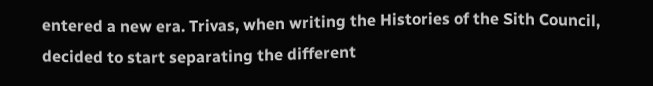entered a new era. Trivas, when writing the Histories of the Sith Council, decided to start separating the different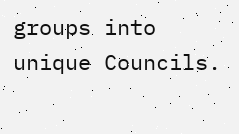groups into unique Councils.